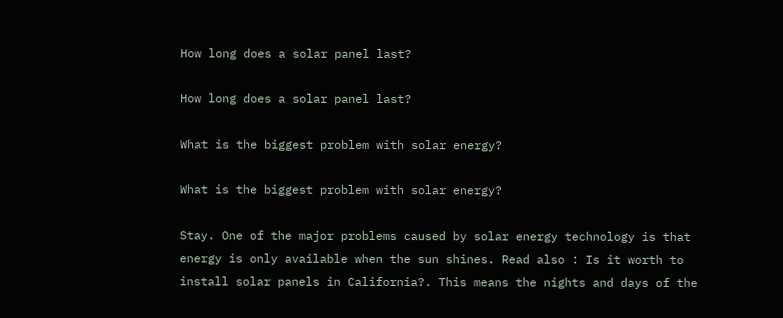How long does a solar panel last?

How long does a solar panel last?

What is the biggest problem with solar energy?

What is the biggest problem with solar energy?

Stay. One of the major problems caused by solar energy technology is that energy is only available when the sun shines. Read also : Is it worth to install solar panels in California?. This means the nights and days of the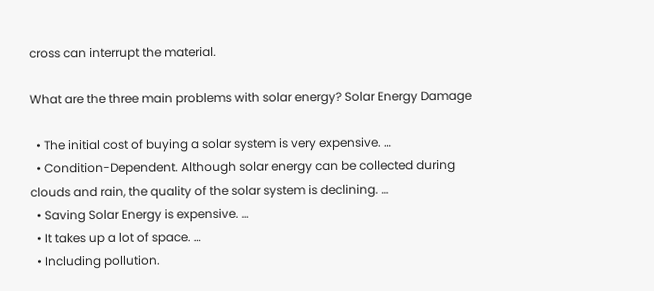cross can interrupt the material.

What are the three main problems with solar energy? Solar Energy Damage

  • The initial cost of buying a solar system is very expensive. …
  • Condition-Dependent. Although solar energy can be collected during clouds and rain, the quality of the solar system is declining. …
  • Saving Solar Energy is expensive. …
  • It takes up a lot of space. …
  • Including pollution.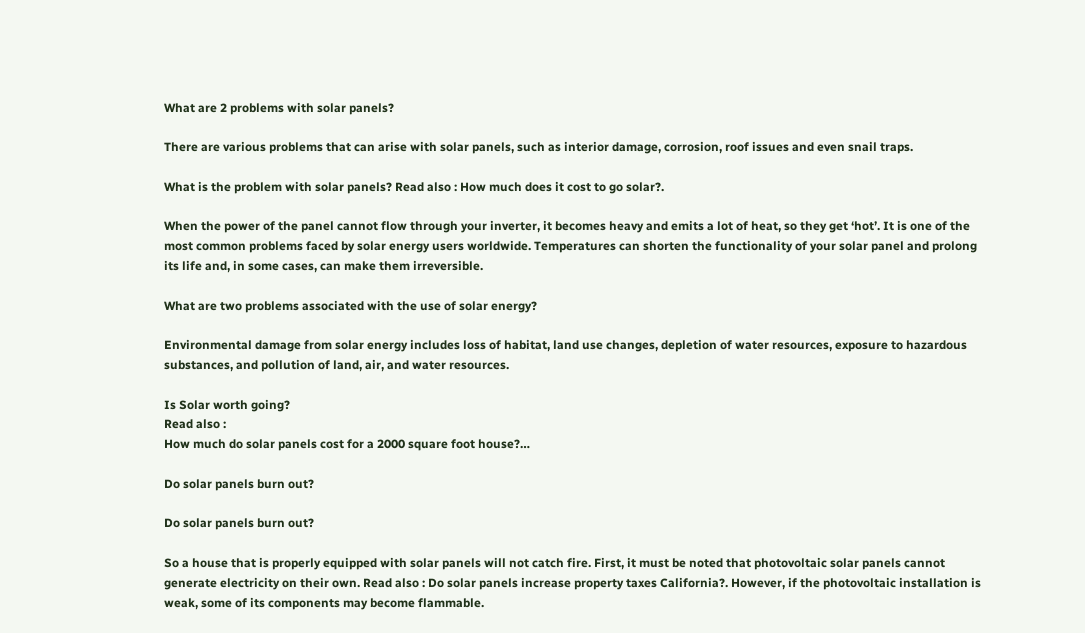What are 2 problems with solar panels?

There are various problems that can arise with solar panels, such as interior damage, corrosion, roof issues and even snail traps.

What is the problem with solar panels? Read also : How much does it cost to go solar?.

When the power of the panel cannot flow through your inverter, it becomes heavy and emits a lot of heat, so they get ‘hot’. It is one of the most common problems faced by solar energy users worldwide. Temperatures can shorten the functionality of your solar panel and prolong its life and, in some cases, can make them irreversible.

What are two problems associated with the use of solar energy?

Environmental damage from solar energy includes loss of habitat, land use changes, depletion of water resources, exposure to hazardous substances, and pollution of land, air, and water resources.

Is Solar worth going?
Read also :
How much do solar panels cost for a 2000 square foot house?…

Do solar panels burn out?

Do solar panels burn out?

So a house that is properly equipped with solar panels will not catch fire. First, it must be noted that photovoltaic solar panels cannot generate electricity on their own. Read also : Do solar panels increase property taxes California?. However, if the photovoltaic installation is weak, some of its components may become flammable.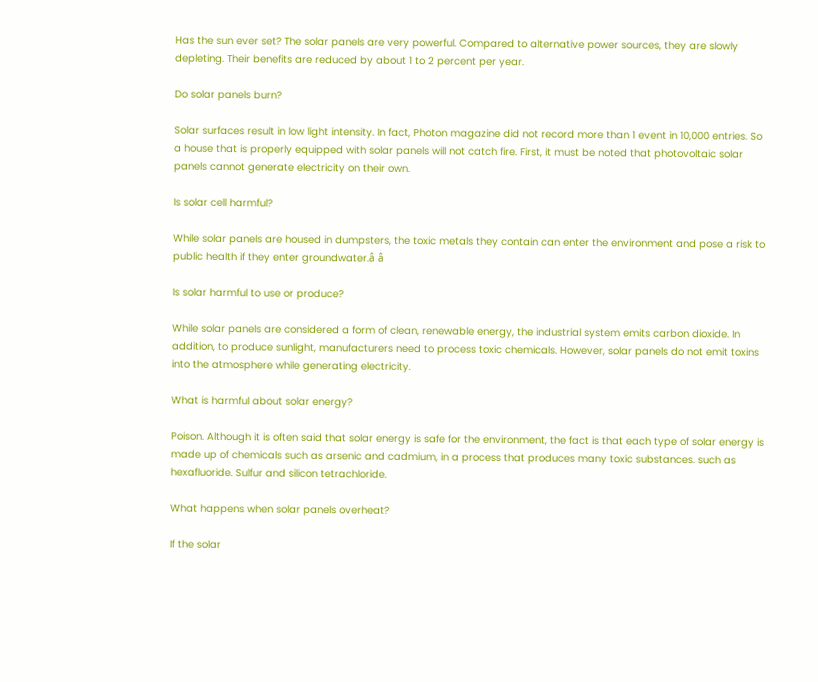Has the sun ever set? The solar panels are very powerful. Compared to alternative power sources, they are slowly depleting. Their benefits are reduced by about 1 to 2 percent per year.

Do solar panels burn?

Solar surfaces result in low light intensity. In fact, Photon magazine did not record more than 1 event in 10,000 entries. So a house that is properly equipped with solar panels will not catch fire. First, it must be noted that photovoltaic solar panels cannot generate electricity on their own.

Is solar cell harmful?

While solar panels are housed in dumpsters, the toxic metals they contain can enter the environment and pose a risk to public health if they enter groundwater.â â

Is solar harmful to use or produce?

While solar panels are considered a form of clean, renewable energy, the industrial system emits carbon dioxide. In addition, to produce sunlight, manufacturers need to process toxic chemicals. However, solar panels do not emit toxins into the atmosphere while generating electricity.

What is harmful about solar energy?

Poison. Although it is often said that solar energy is safe for the environment, the fact is that each type of solar energy is made up of chemicals such as arsenic and cadmium, in a process that produces many toxic substances. such as hexafluoride. Sulfur and silicon tetrachloride.

What happens when solar panels overheat?

If the solar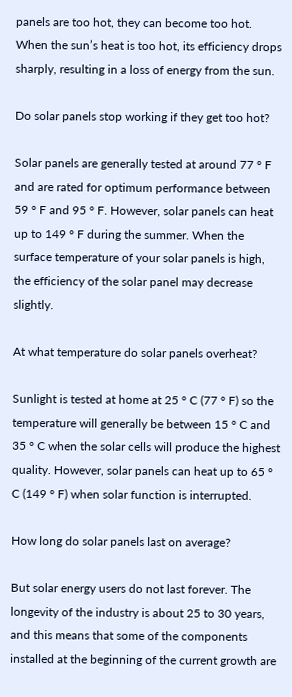panels are too hot, they can become too hot. When the sun’s heat is too hot, its efficiency drops sharply, resulting in a loss of energy from the sun.

Do solar panels stop working if they get too hot?

Solar panels are generally tested at around 77 ° F and are rated for optimum performance between 59 ° F and 95 ° F. However, solar panels can heat up to 149 ° F during the summer. When the surface temperature of your solar panels is high, the efficiency of the solar panel may decrease slightly.

At what temperature do solar panels overheat?

Sunlight is tested at home at 25 ° C (77 ° F) so the temperature will generally be between 15 ° C and 35 ° C when the solar cells will produce the highest quality. However, solar panels can heat up to 65 ° C (149 ° F) when solar function is interrupted.

How long do solar panels last on average?

But solar energy users do not last forever. The longevity of the industry is about 25 to 30 years, and this means that some of the components installed at the beginning of the current growth are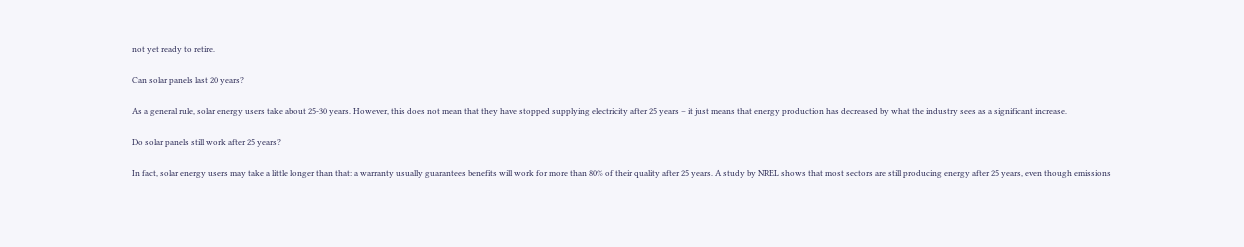not yet ready to retire.

Can solar panels last 20 years?

As a general rule, solar energy users take about 25-30 years. However, this does not mean that they have stopped supplying electricity after 25 years – it just means that energy production has decreased by what the industry sees as a significant increase.

Do solar panels still work after 25 years?

In fact, solar energy users may take a little longer than that: a warranty usually guarantees benefits will work for more than 80% of their quality after 25 years. A study by NREL shows that most sectors are still producing energy after 25 years, even though emissions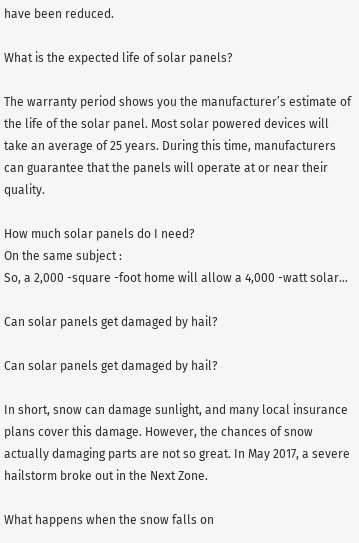have been reduced.

What is the expected life of solar panels?

The warranty period shows you the manufacturer’s estimate of the life of the solar panel. Most solar powered devices will take an average of 25 years. During this time, manufacturers can guarantee that the panels will operate at or near their quality.

How much solar panels do I need?
On the same subject :
So, a 2,000 -square -foot home will allow a 4,000 -watt solar…

Can solar panels get damaged by hail?

Can solar panels get damaged by hail?

In short, snow can damage sunlight, and many local insurance plans cover this damage. However, the chances of snow actually damaging parts are not so great. In May 2017, a severe hailstorm broke out in the Next Zone.

What happens when the snow falls on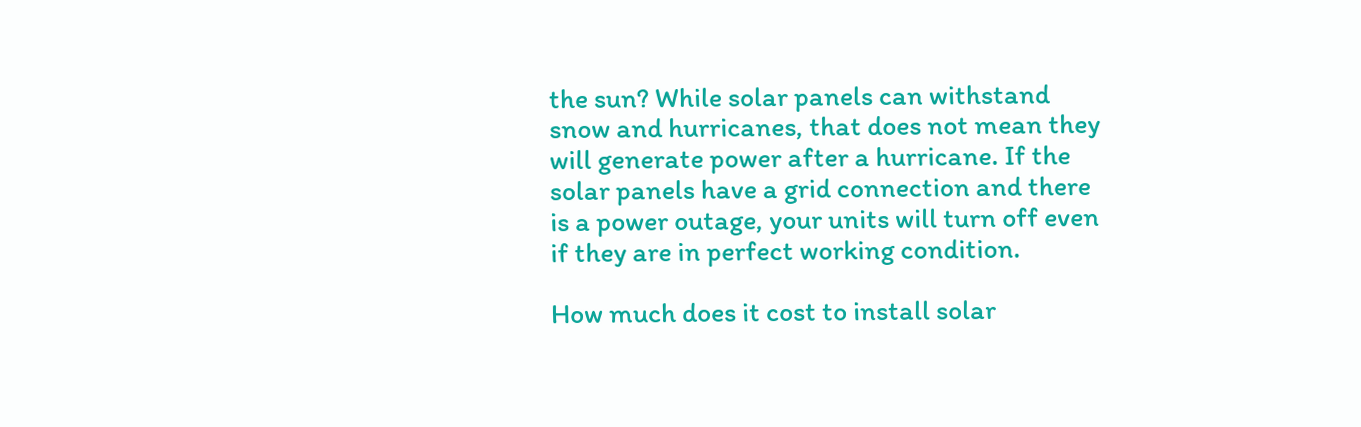the sun? While solar panels can withstand snow and hurricanes, that does not mean they will generate power after a hurricane. If the solar panels have a grid connection and there is a power outage, your units will turn off even if they are in perfect working condition.

How much does it cost to install solar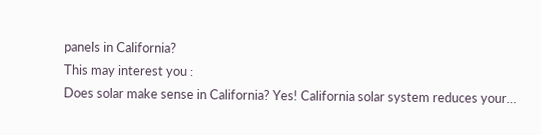panels in California?
This may interest you :
Does solar make sense in California? Yes! California solar system reduces your…